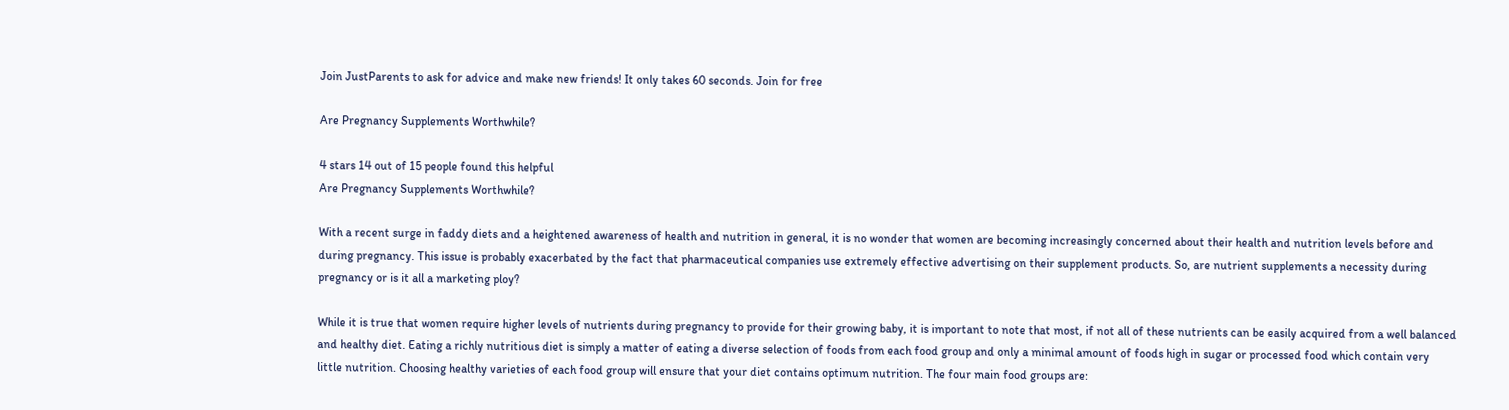Join JustParents to ask for advice and make new friends! It only takes 60 seconds. Join for free

Are Pregnancy Supplements Worthwhile?

4 stars 14 out of 15 people found this helpful
Are Pregnancy Supplements Worthwhile?

With a recent surge in faddy diets and a heightened awareness of health and nutrition in general, it is no wonder that women are becoming increasingly concerned about their health and nutrition levels before and during pregnancy. This issue is probably exacerbated by the fact that pharmaceutical companies use extremely effective advertising on their supplement products. So, are nutrient supplements a necessity during pregnancy or is it all a marketing ploy?

While it is true that women require higher levels of nutrients during pregnancy to provide for their growing baby, it is important to note that most, if not all of these nutrients can be easily acquired from a well balanced and healthy diet. Eating a richly nutritious diet is simply a matter of eating a diverse selection of foods from each food group and only a minimal amount of foods high in sugar or processed food which contain very little nutrition. Choosing healthy varieties of each food group will ensure that your diet contains optimum nutrition. The four main food groups are: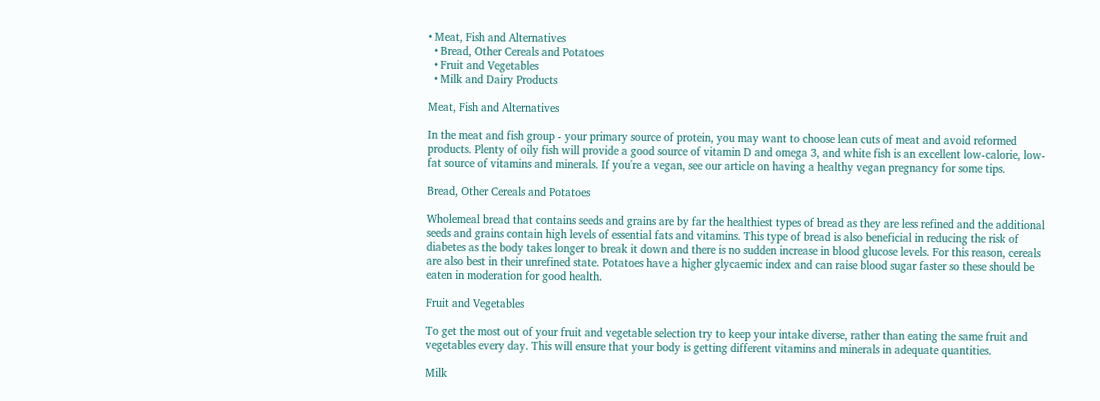• Meat, Fish and Alternatives
  • Bread, Other Cereals and Potatoes
  • Fruit and Vegetables
  • Milk and Dairy Products

Meat, Fish and Alternatives

In the meat and fish group - your primary source of protein, you may want to choose lean cuts of meat and avoid reformed products. Plenty of oily fish will provide a good source of vitamin D and omega 3, and white fish is an excellent low-calorie, low-fat source of vitamins and minerals. If you're a vegan, see our article on having a healthy vegan pregnancy for some tips.

Bread, Other Cereals and Potatoes

Wholemeal bread that contains seeds and grains are by far the healthiest types of bread as they are less refined and the additional seeds and grains contain high levels of essential fats and vitamins. This type of bread is also beneficial in reducing the risk of diabetes as the body takes longer to break it down and there is no sudden increase in blood glucose levels. For this reason, cereals are also best in their unrefined state. Potatoes have a higher glycaemic index and can raise blood sugar faster so these should be eaten in moderation for good health.

Fruit and Vegetables

To get the most out of your fruit and vegetable selection try to keep your intake diverse, rather than eating the same fruit and vegetables every day. This will ensure that your body is getting different vitamins and minerals in adequate quantities.

Milk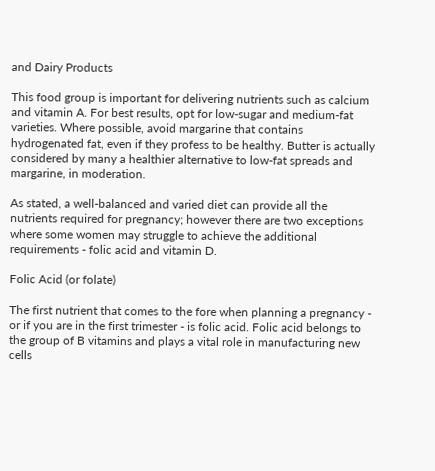and Dairy Products

This food group is important for delivering nutrients such as calcium and vitamin A. For best results, opt for low-sugar and medium-fat varieties. Where possible, avoid margarine that contains hydrogenated fat, even if they profess to be healthy. Butter is actually considered by many a healthier alternative to low-fat spreads and margarine, in moderation.

As stated, a well-balanced and varied diet can provide all the nutrients required for pregnancy; however there are two exceptions where some women may struggle to achieve the additional requirements - folic acid and vitamin D.

Folic Acid (or folate)

The first nutrient that comes to the fore when planning a pregnancy - or if you are in the first trimester - is folic acid. Folic acid belongs to the group of B vitamins and plays a vital role in manufacturing new cells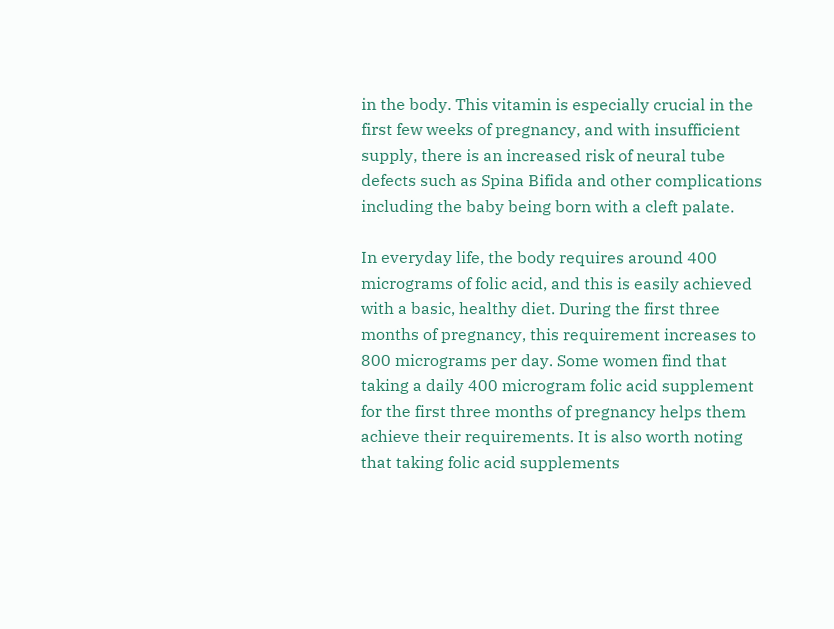in the body. This vitamin is especially crucial in the first few weeks of pregnancy, and with insufficient supply, there is an increased risk of neural tube defects such as Spina Bifida and other complications including the baby being born with a cleft palate.

In everyday life, the body requires around 400 micrograms of folic acid, and this is easily achieved with a basic, healthy diet. During the first three months of pregnancy, this requirement increases to 800 micrograms per day. Some women find that taking a daily 400 microgram folic acid supplement for the first three months of pregnancy helps them achieve their requirements. It is also worth noting that taking folic acid supplements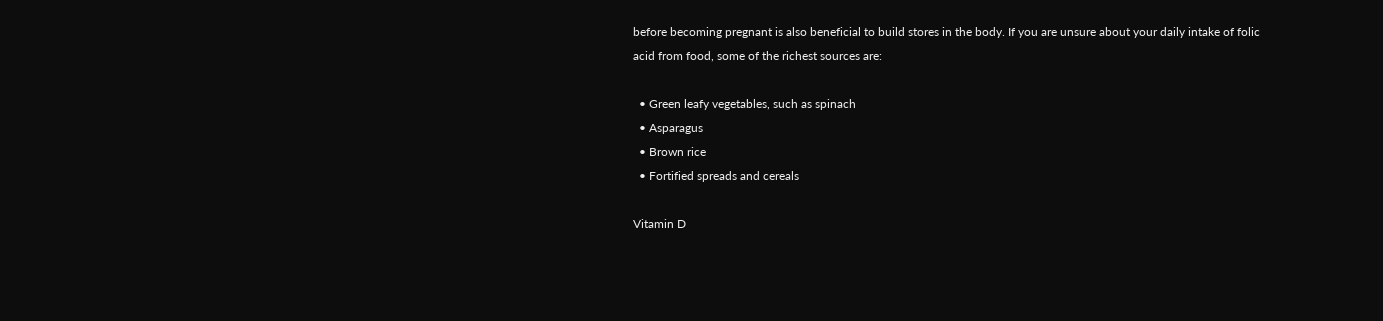before becoming pregnant is also beneficial to build stores in the body. If you are unsure about your daily intake of folic acid from food, some of the richest sources are:

  • Green leafy vegetables, such as spinach
  • Asparagus
  • Brown rice
  • Fortified spreads and cereals

Vitamin D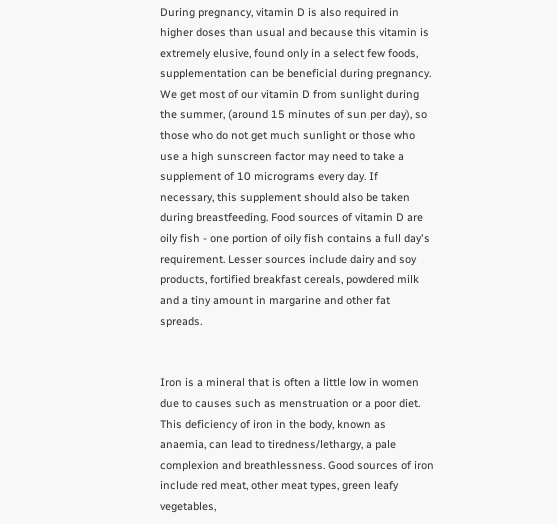During pregnancy, vitamin D is also required in higher doses than usual and because this vitamin is extremely elusive, found only in a select few foods, supplementation can be beneficial during pregnancy. We get most of our vitamin D from sunlight during the summer, (around 15 minutes of sun per day), so those who do not get much sunlight or those who use a high sunscreen factor may need to take a supplement of 10 micrograms every day. If necessary, this supplement should also be taken during breastfeeding. Food sources of vitamin D are oily fish - one portion of oily fish contains a full day's requirement. Lesser sources include dairy and soy products, fortified breakfast cereals, powdered milk and a tiny amount in margarine and other fat spreads.


Iron is a mineral that is often a little low in women due to causes such as menstruation or a poor diet. This deficiency of iron in the body, known as anaemia, can lead to tiredness/lethargy, a pale complexion and breathlessness. Good sources of iron include red meat, other meat types, green leafy vegetables,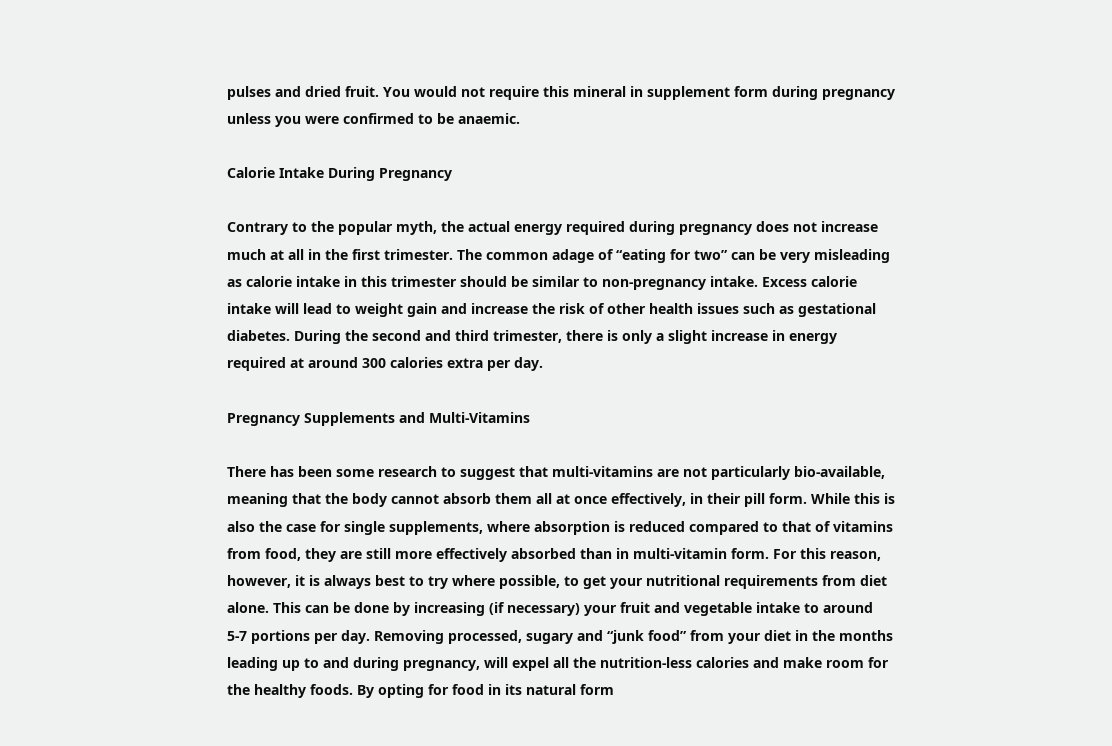pulses and dried fruit. You would not require this mineral in supplement form during pregnancy unless you were confirmed to be anaemic.

Calorie Intake During Pregnancy

Contrary to the popular myth, the actual energy required during pregnancy does not increase much at all in the first trimester. The common adage of “eating for two” can be very misleading as calorie intake in this trimester should be similar to non-pregnancy intake. Excess calorie intake will lead to weight gain and increase the risk of other health issues such as gestational diabetes. During the second and third trimester, there is only a slight increase in energy required at around 300 calories extra per day.

Pregnancy Supplements and Multi-Vitamins

There has been some research to suggest that multi-vitamins are not particularly bio-available, meaning that the body cannot absorb them all at once effectively, in their pill form. While this is also the case for single supplements, where absorption is reduced compared to that of vitamins from food, they are still more effectively absorbed than in multi-vitamin form. For this reason, however, it is always best to try where possible, to get your nutritional requirements from diet alone. This can be done by increasing (if necessary) your fruit and vegetable intake to around 5-7 portions per day. Removing processed, sugary and “junk food” from your diet in the months leading up to and during pregnancy, will expel all the nutrition-less calories and make room for the healthy foods. By opting for food in its natural form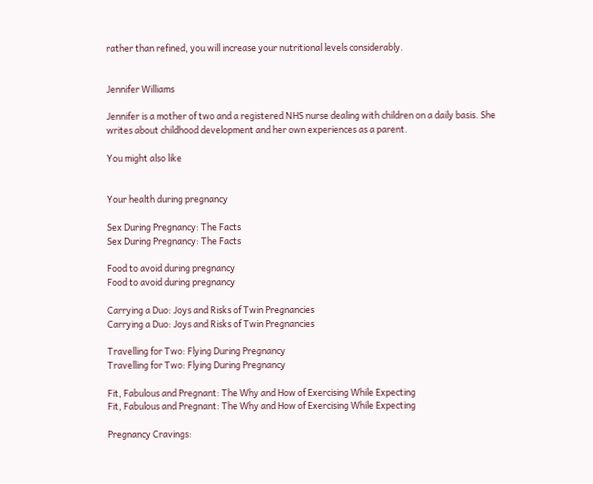rather than refined, you will increase your nutritional levels considerably.


Jennifer Williams

Jennifer is a mother of two and a registered NHS nurse dealing with children on a daily basis. She writes about childhood development and her own experiences as a parent.

You might also like


Your health during pregnancy

Sex During Pregnancy: The Facts
Sex During Pregnancy: The Facts

Food to avoid during pregnancy
Food to avoid during pregnancy

Carrying a Duo: Joys and Risks of Twin Pregnancies
Carrying a Duo: Joys and Risks of Twin Pregnancies

Travelling for Two: Flying During Pregnancy
Travelling for Two: Flying During Pregnancy

Fit, Fabulous and Pregnant: The Why and How of Exercising While Expecting
Fit, Fabulous and Pregnant: The Why and How of Exercising While Expecting

Pregnancy Cravings: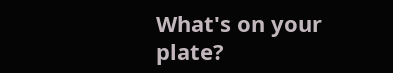What's on your plate?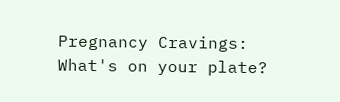Pregnancy Cravings: What's on your plate?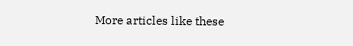More articles like these